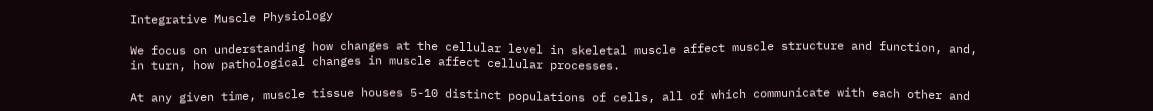Integrative Muscle Physiology

We focus on understanding how changes at the cellular level in skeletal muscle affect muscle structure and function, and, in turn, how pathological changes in muscle affect cellular processes.

At any given time, muscle tissue houses 5-10 distinct populations of cells, all of which communicate with each other and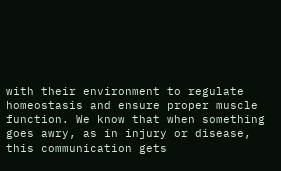with their environment to regulate homeostasis and ensure proper muscle function. We know that when something goes awry, as in injury or disease, this communication gets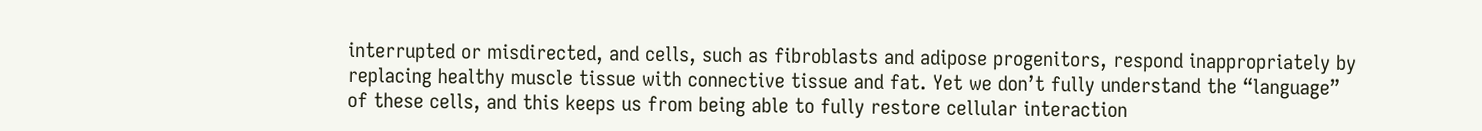interrupted or misdirected, and cells, such as fibroblasts and adipose progenitors, respond inappropriately by replacing healthy muscle tissue with connective tissue and fat. Yet we don’t fully understand the “language” of these cells, and this keeps us from being able to fully restore cellular interaction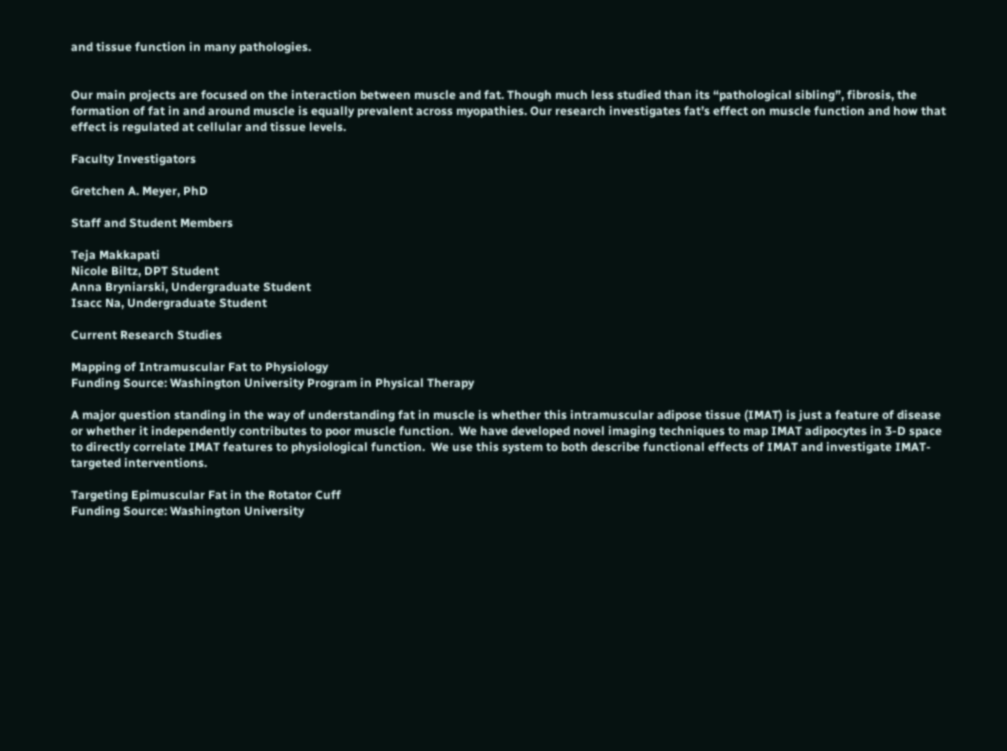and tissue function in many pathologies.


Our main projects are focused on the interaction between muscle and fat. Though much less studied than its “pathological sibling”, fibrosis, the formation of fat in and around muscle is equally prevalent across myopathies. Our research investigates fat’s effect on muscle function and how that effect is regulated at cellular and tissue levels.

Faculty Investigators

Gretchen A. Meyer, PhD

Staff and Student Members

Teja Makkapati
Nicole Biltz, DPT Student
Anna Bryniarski, Undergraduate Student
Isacc Na, Undergraduate Student

Current Research Studies

Mapping of Intramuscular Fat to Physiology
Funding Source: Washington University Program in Physical Therapy

A major question standing in the way of understanding fat in muscle is whether this intramuscular adipose tissue (IMAT) is just a feature of disease or whether it independently contributes to poor muscle function.  We have developed novel imaging techniques to map IMAT adipocytes in 3-D space to directly correlate IMAT features to physiological function.  We use this system to both describe functional effects of IMAT and investigate IMAT-targeted interventions.

Targeting Epimuscular Fat in the Rotator Cuff
Funding Source: Washington University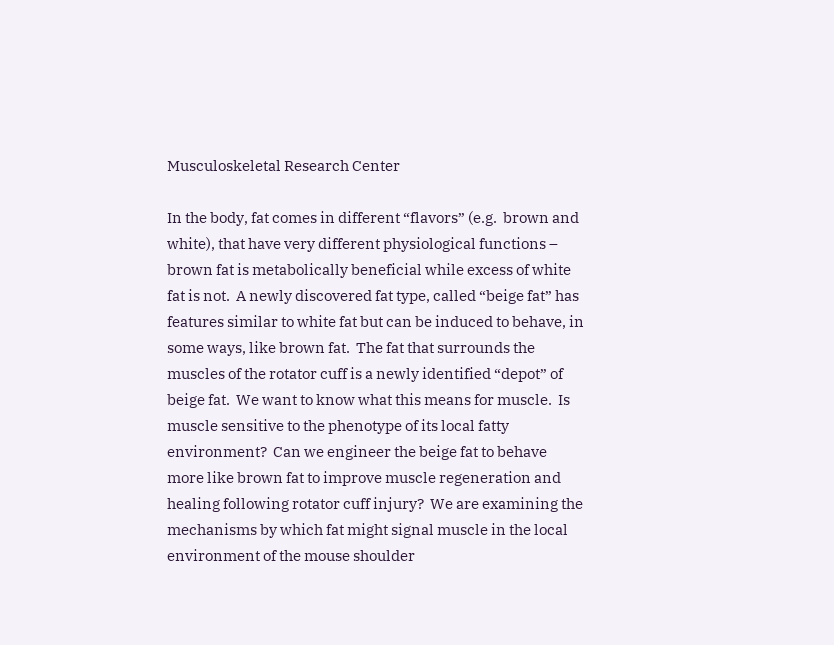Musculoskeletal Research Center

In the body, fat comes in different “flavors” (e.g.  brown and white), that have very different physiological functions – brown fat is metabolically beneficial while excess of white fat is not.  A newly discovered fat type, called “beige fat” has features similar to white fat but can be induced to behave, in some ways, like brown fat.  The fat that surrounds the muscles of the rotator cuff is a newly identified “depot” of beige fat.  We want to know what this means for muscle.  Is muscle sensitive to the phenotype of its local fatty environment?  Can we engineer the beige fat to behave more like brown fat to improve muscle regeneration and healing following rotator cuff injury?  We are examining the mechanisms by which fat might signal muscle in the local environment of the mouse shoulder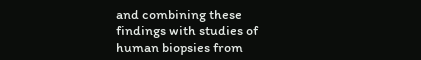and combining these findings with studies of human biopsies from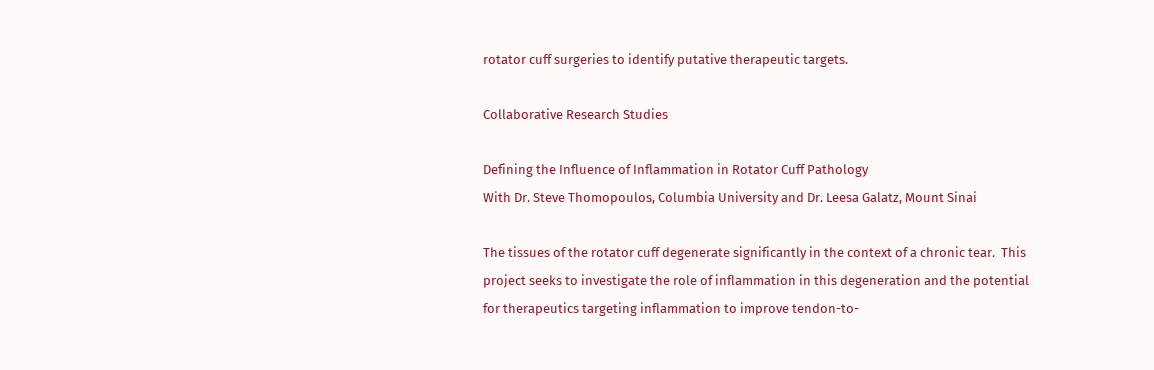rotator cuff surgeries to identify putative therapeutic targets.

Collaborative Research Studies

Defining the Influence of Inflammation in Rotator Cuff Pathology
With Dr. Steve Thomopoulos, Columbia University and Dr. Leesa Galatz, Mount Sinai

The tissues of the rotator cuff degenerate significantly in the context of a chronic tear.  This project seeks to investigate the role of inflammation in this degeneration and the potential for therapeutics targeting inflammation to improve tendon-to-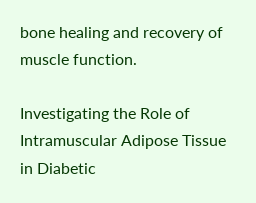bone healing and recovery of muscle function.

Investigating the Role of Intramuscular Adipose Tissue in Diabetic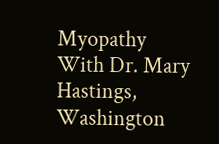Myopathy
With Dr. Mary Hastings, Washington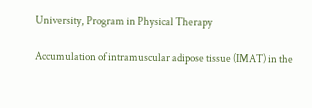University, Program in Physical Therapy

Accumulation of intramuscular adipose tissue (IMAT) in the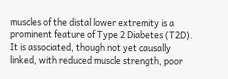muscles of the distal lower extremity is a prominent feature of Type 2 Diabetes (T2D).  It is associated, though not yet causally linked, with reduced muscle strength, poor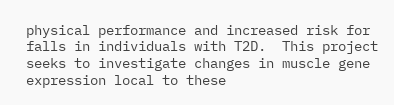physical performance and increased risk for falls in individuals with T2D.  This project seeks to investigate changes in muscle gene expression local to these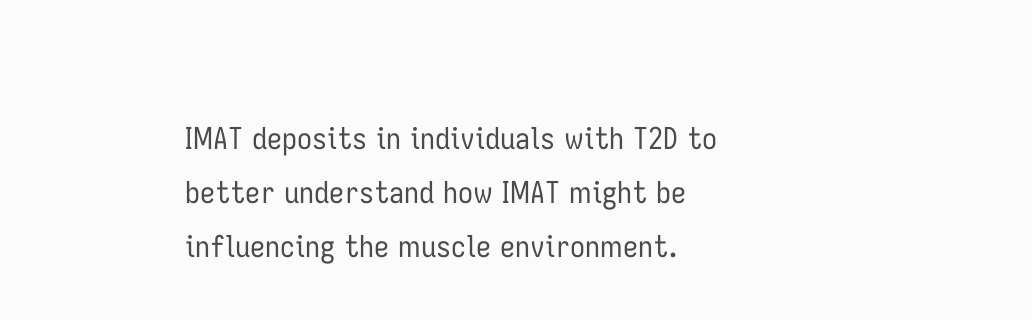IMAT deposits in individuals with T2D to better understand how IMAT might be influencing the muscle environment.